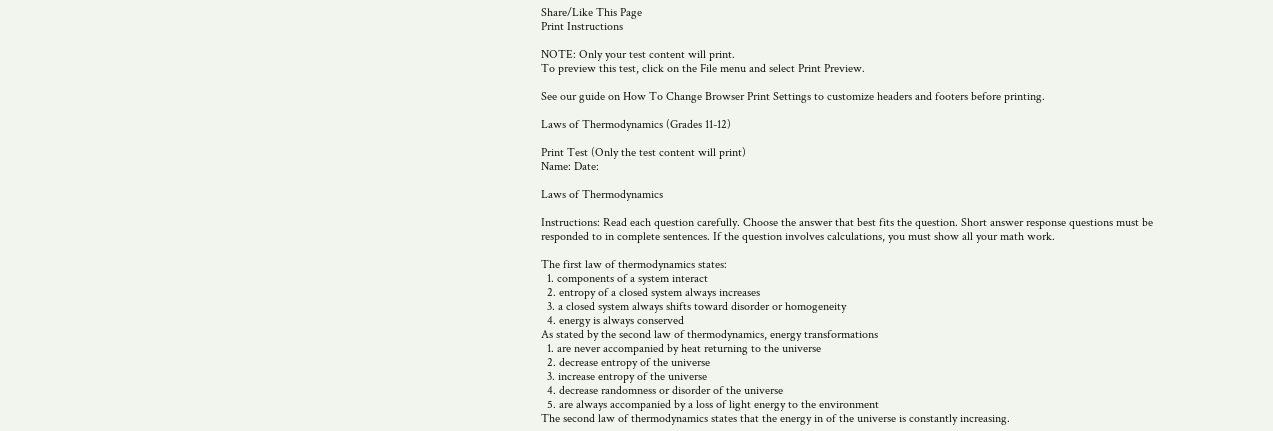Share/Like This Page
Print Instructions

NOTE: Only your test content will print.
To preview this test, click on the File menu and select Print Preview.

See our guide on How To Change Browser Print Settings to customize headers and footers before printing.

Laws of Thermodynamics (Grades 11-12)

Print Test (Only the test content will print)
Name: Date:

Laws of Thermodynamics

Instructions: Read each question carefully. Choose the answer that best fits the question. Short answer response questions must be responded to in complete sentences. If the question involves calculations, you must show all your math work.

The first law of thermodynamics states:
  1. components of a system interact
  2. entropy of a closed system always increases
  3. a closed system always shifts toward disorder or homogeneity
  4. energy is always conserved
As stated by the second law of thermodynamics, energy transformations
  1. are never accompanied by heat returning to the universe
  2. decrease entropy of the universe
  3. increase entropy of the universe
  4. decrease randomness or disorder of the universe
  5. are always accompanied by a loss of light energy to the environment
The second law of thermodynamics states that the energy in of the universe is constantly increasing.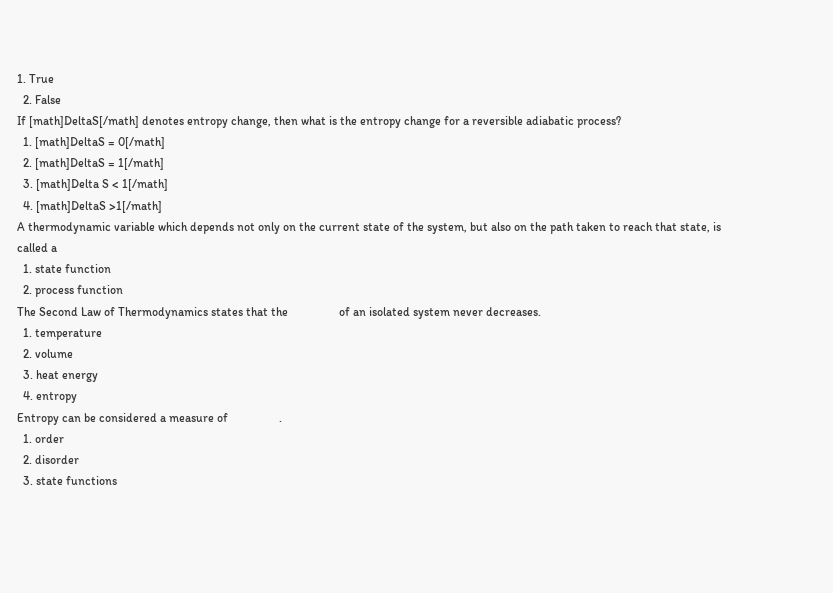1. True
  2. False
If [math]DeltaS[/math] denotes entropy change, then what is the entropy change for a reversible adiabatic process?
  1. [math]DeltaS = 0[/math]
  2. [math]DeltaS = 1[/math]
  3. [math]Delta S < 1[/math]
  4. [math]DeltaS >1[/math]
A thermodynamic variable which depends not only on the current state of the system, but also on the path taken to reach that state, is called a
  1. state function
  2. process function
The Second Law of Thermodynamics states that the                 of an isolated system never decreases.
  1. temperature
  2. volume
  3. heat energy
  4. entropy
Entropy can be considered a measure of                 .
  1. order
  2. disorder
  3. state functions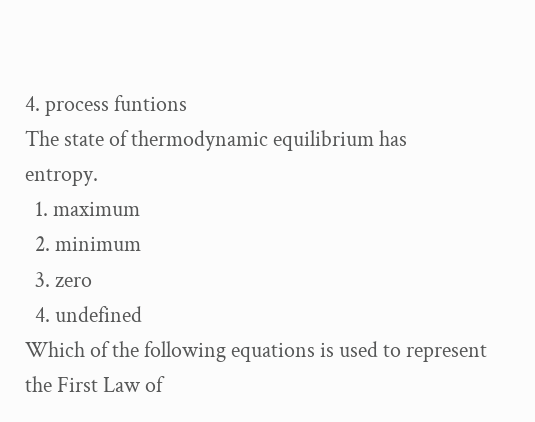4. process funtions
The state of thermodynamic equilibrium has                 entropy.
  1. maximum
  2. minimum
  3. zero
  4. undefined
Which of the following equations is used to represent the First Law of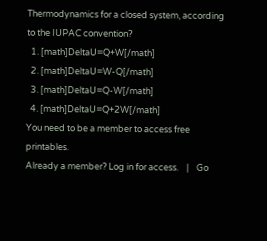Thermodynamics for a closed system, according to the IUPAC convention?
  1. [math]DeltaU=Q+W[/math]
  2. [math]DeltaU=W-Q[/math]
  3. [math]DeltaU=Q-W[/math]
  4. [math]DeltaU=Q+2W[/math]
You need to be a member to access free printables.
Already a member? Log in for access.    |    Go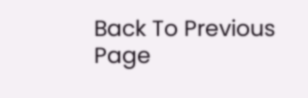Back To Previous Page